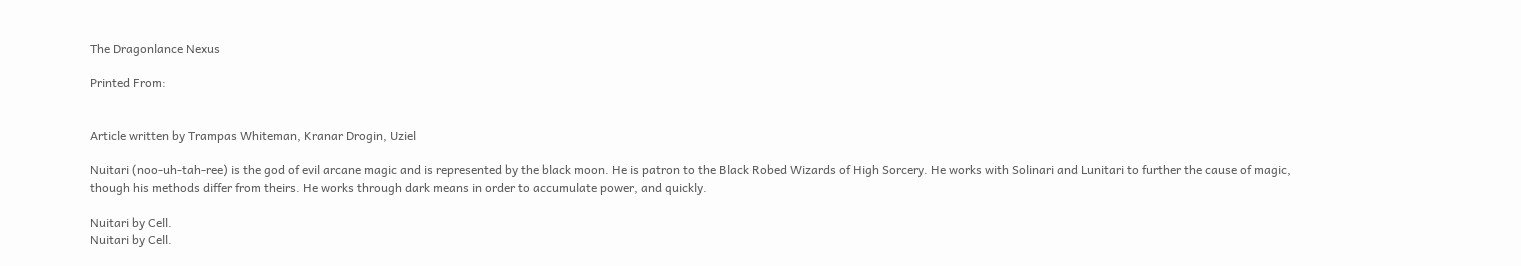The Dragonlance Nexus

Printed From:


Article written by Trampas Whiteman, Kranar Drogin, Uziel

Nuitari (noo-uh-tah-ree) is the god of evil arcane magic and is represented by the black moon. He is patron to the Black Robed Wizards of High Sorcery. He works with Solinari and Lunitari to further the cause of magic, though his methods differ from theirs. He works through dark means in order to accumulate power, and quickly.

Nuitari by Cell.
Nuitari by Cell.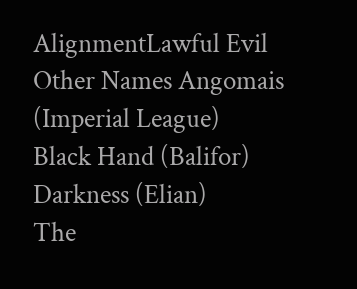AlignmentLawful Evil
Other Names Angomais (Imperial League)
Black Hand (Balifor)
Darkness (Elian)
The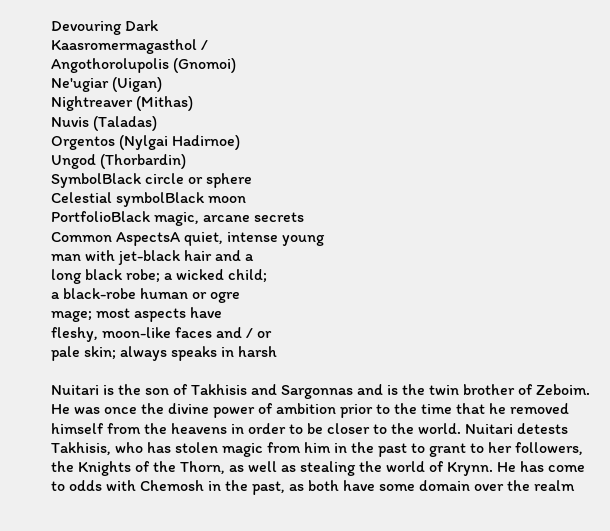Devouring Dark
Kaasromermagasthol /
Angothorolupolis (Gnomoi)
Ne'ugiar (Uigan)
Nightreaver (Mithas)
Nuvis (Taladas)
Orgentos (Nylgai Hadirnoe)
Ungod (Thorbardin)
SymbolBlack circle or sphere
Celestial symbolBlack moon
PortfolioBlack magic, arcane secrets
Common AspectsA quiet, intense young
man with jet-black hair and a
long black robe; a wicked child;
a black-robe human or ogre
mage; most aspects have
fleshy, moon-like faces and / or
pale skin; always speaks in harsh

Nuitari is the son of Takhisis and Sargonnas and is the twin brother of Zeboim. He was once the divine power of ambition prior to the time that he removed himself from the heavens in order to be closer to the world. Nuitari detests Takhisis, who has stolen magic from him in the past to grant to her followers, the Knights of the Thorn, as well as stealing the world of Krynn. He has come to odds with Chemosh in the past, as both have some domain over the realm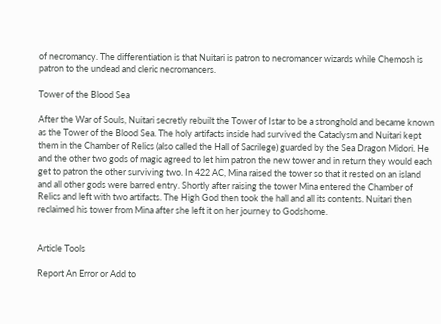of necromancy. The differentiation is that Nuitari is patron to necromancer wizards while Chemosh is patron to the undead and cleric necromancers.

Tower of the Blood Sea

After the War of Souls, Nuitari secretly rebuilt the Tower of Istar to be a stronghold and became known as the Tower of the Blood Sea. The holy artifacts inside had survived the Cataclysm and Nuitari kept them in the Chamber of Relics (also called the Hall of Sacrilege) guarded by the Sea Dragon Midori. He and the other two gods of magic agreed to let him patron the new tower and in return they would each get to patron the other surviving two. In 422 AC, Mina raised the tower so that it rested on an island and all other gods were barred entry. Shortly after raising the tower Mina entered the Chamber of Relics and left with two artifacts. The High God then took the hall and all its contents. Nuitari then reclaimed his tower from Mina after she left it on her journey to Godshome.


Article Tools

Report An Error or Add to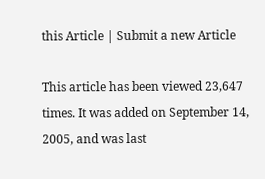this Article | Submit a new Article

This article has been viewed 23,647 times. It was added on September 14, 2005, and was last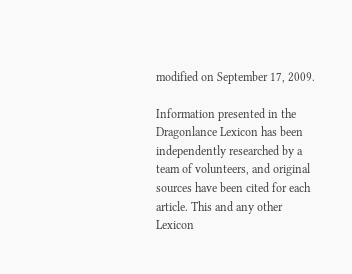modified on September 17, 2009.

Information presented in the Dragonlance Lexicon has been independently researched by a team of volunteers, and original sources have been cited for each article. This and any other Lexicon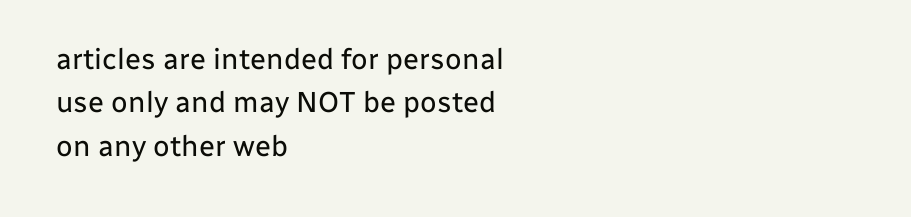articles are intended for personal use only and may NOT be posted on any other web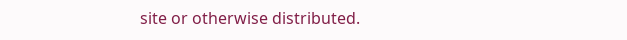site or otherwise distributed.